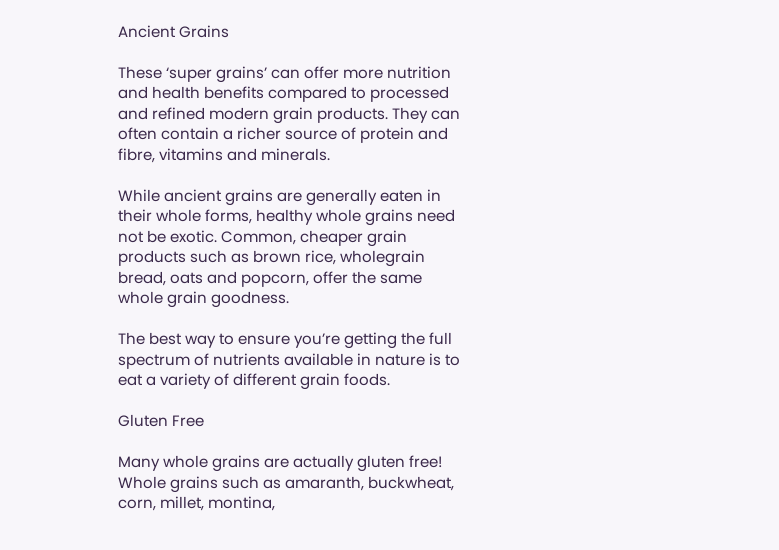Ancient Grains

These ‘super grains’ can offer more nutrition and health benefits compared to processed and refined modern grain products. They can often contain a richer source of protein and fibre, vitamins and minerals.

While ancient grains are generally eaten in their whole forms, healthy whole grains need not be exotic. Common, cheaper grain products such as brown rice, wholegrain bread, oats and popcorn, offer the same whole grain goodness.

The best way to ensure you’re getting the full spectrum of nutrients available in nature is to eat a variety of different grain foods.

Gluten Free

Many whole grains are actually gluten free! Whole grains such as amaranth, buckwheat, corn, millet, montina,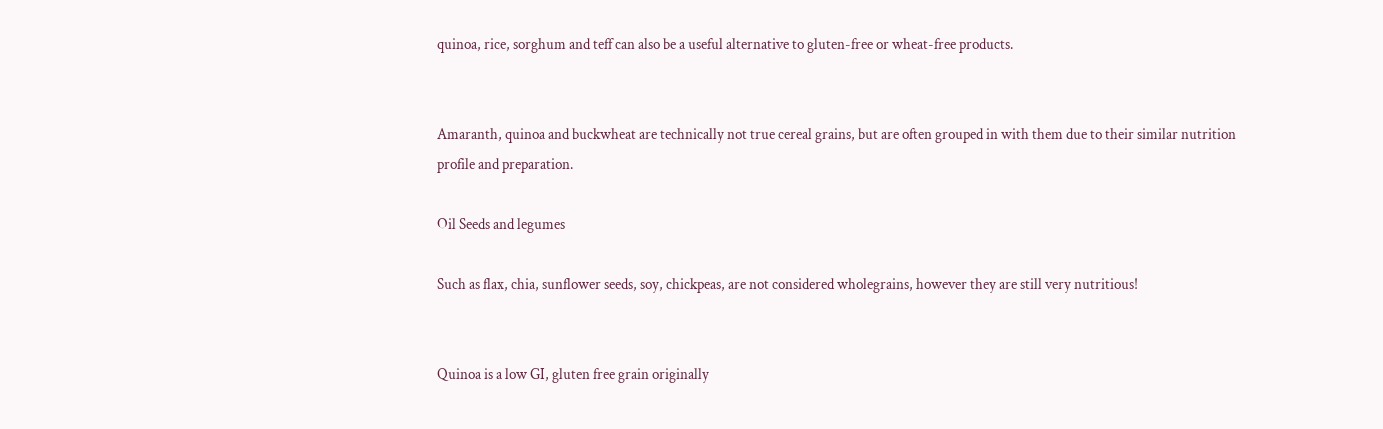quinoa, rice, sorghum and teff can also be a useful alternative to gluten-free or wheat-free products.


Amaranth, quinoa and buckwheat are technically not true cereal grains, but are often grouped in with them due to their similar nutrition profile and preparation.

Oil Seeds and legumes

Such as flax, chia, sunflower seeds, soy, chickpeas, are not considered wholegrains, however they are still very nutritious!


Quinoa is a low GI, gluten free grain originally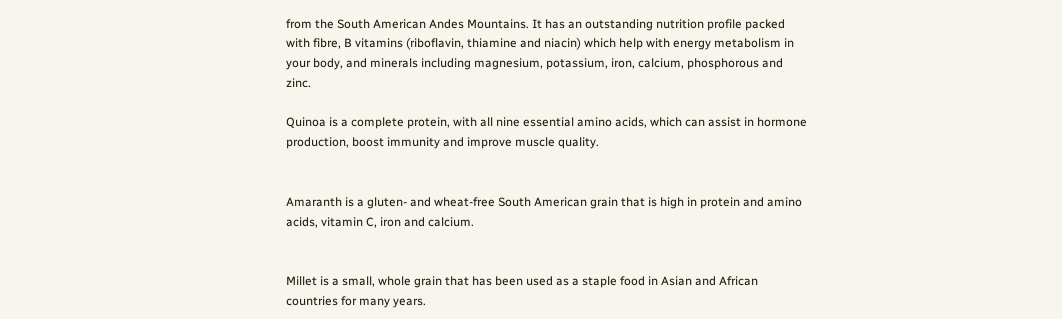from the South American Andes Mountains. It has an outstanding nutrition profile packed with fibre, B vitamins (riboflavin, thiamine and niacin) which help with energy metabolism in your body, and minerals including magnesium, potassium, iron, calcium, phosphorous and zinc.

Quinoa is a complete protein, with all nine essential amino acids, which can assist in hormone production, boost immunity and improve muscle quality.


Amaranth is a gluten- and wheat-free South American grain that is high in protein and amino acids, vitamin C, iron and calcium.


Millet is a small, whole grain that has been used as a staple food in Asian and African countries for many years.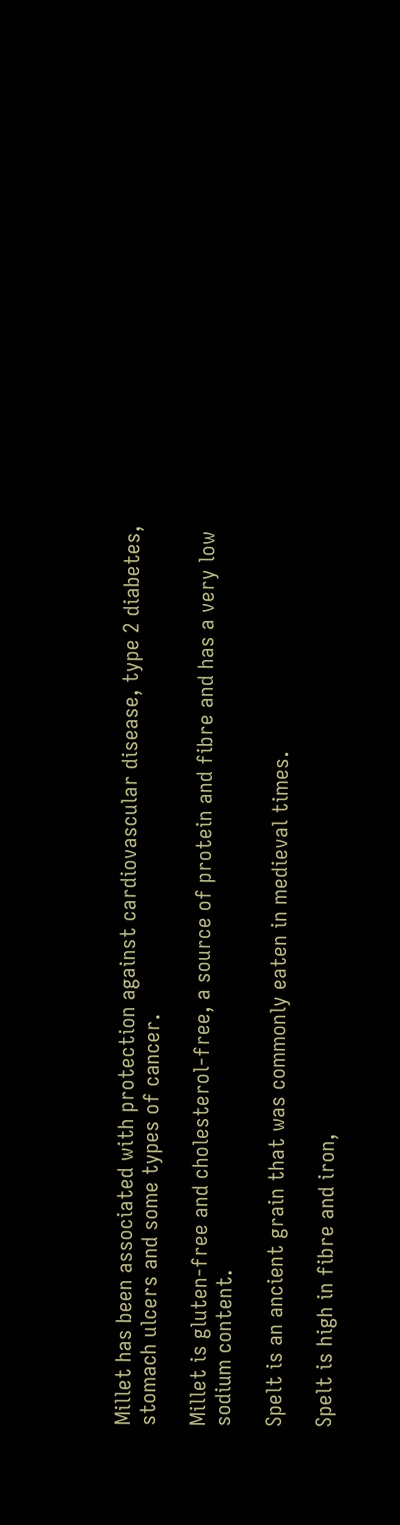Millet has been associated with protection against cardiovascular disease, type 2 diabetes, stomach ulcers and some types of cancer.

Millet is gluten-free and cholesterol-free, a source of protein and fibre and has a very low sodium content.

Spelt is an ancient grain that was commonly eaten in medieval times.

Spelt is high in fibre and iron,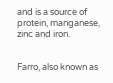and is a source of protein, manganese, zinc and iron.


Farro, also known as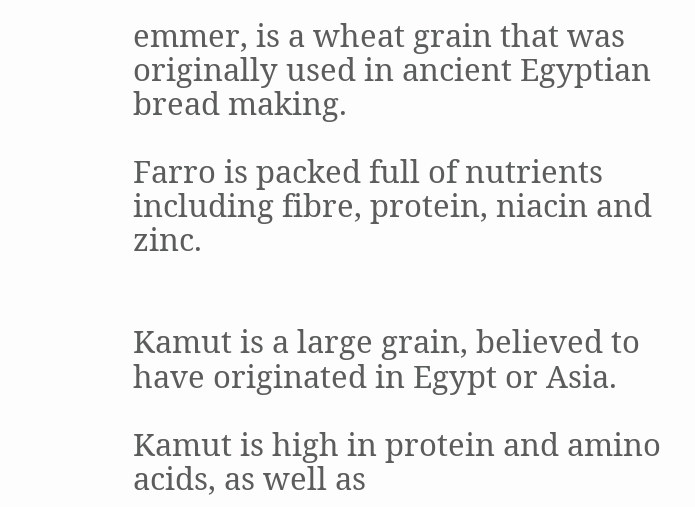emmer, is a wheat grain that was originally used in ancient Egyptian bread making.

Farro is packed full of nutrients including fibre, protein, niacin and zinc.


Kamut is a large grain, believed to have originated in Egypt or Asia.

Kamut is high in protein and amino acids, as well as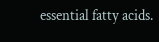essential fatty acids.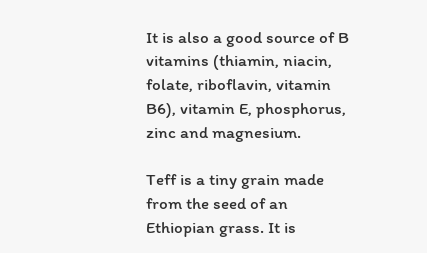It is also a good source of B vitamins (thiamin, niacin, folate, riboflavin, vitamin B6), vitamin E, phosphorus, zinc and magnesium.

Teff is a tiny grain made from the seed of an Ethiopian grass. It is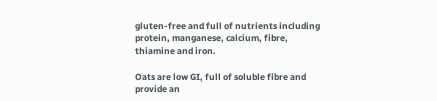gluten-free and full of nutrients including protein, manganese, calcium, fibre, thiamine and iron.

Oats are low GI, full of soluble fibre and provide an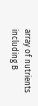array of nutrients including B